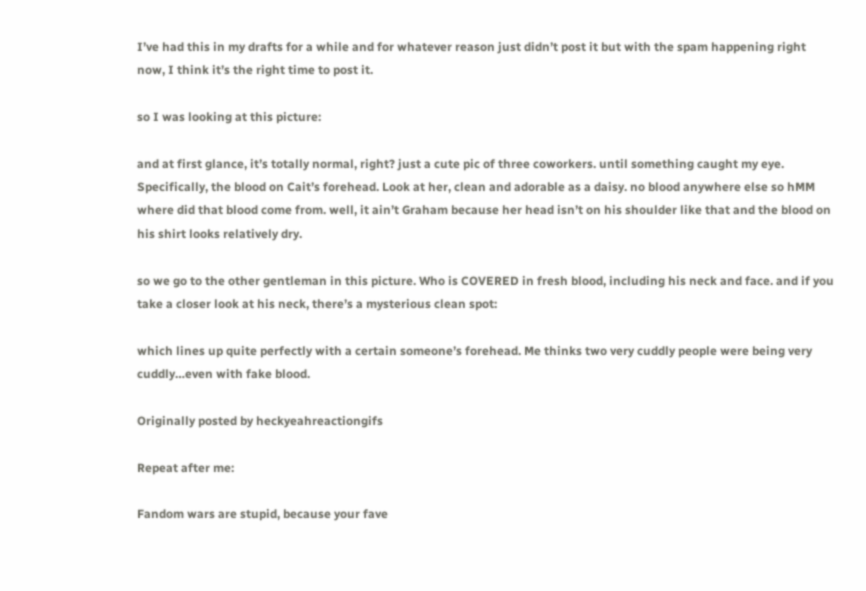I’ve had this in my drafts for a while and for whatever reason just didn’t post it but with the spam happening right now, I think it’s the right time to post it.

so I was looking at this picture:

and at first glance, it’s totally normal, right? just a cute pic of three coworkers. until something caught my eye. Specifically, the blood on Cait’s forehead. Look at her, clean and adorable as a daisy. no blood anywhere else so hMM where did that blood come from. well, it ain’t Graham because her head isn’t on his shoulder like that and the blood on his shirt looks relatively dry.

so we go to the other gentleman in this picture. Who is COVERED in fresh blood, including his neck and face. and if you take a closer look at his neck, there’s a mysterious clean spot:

which lines up quite perfectly with a certain someone’s forehead. Me thinks two very cuddly people were being very cuddly…even with fake blood.

Originally posted by heckyeahreactiongifs

Repeat after me:

Fandom wars are stupid, because your fave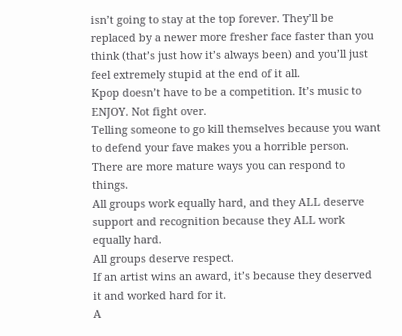isn’t going to stay at the top forever. They’ll be replaced by a newer more fresher face faster than you think (that’s just how it’s always been) and you’ll just feel extremely stupid at the end of it all.
Kpop doesn’t have to be a competition. It’s music to ENJOY. Not fight over.
Telling someone to go kill themselves because you want to defend your fave makes you a horrible person. There are more mature ways you can respond to things.
All groups work equally hard, and they ALL deserve support and recognition because they ALL work equally hard.
All groups deserve respect.
If an artist wins an award, it’s because they deserved it and worked hard for it.
A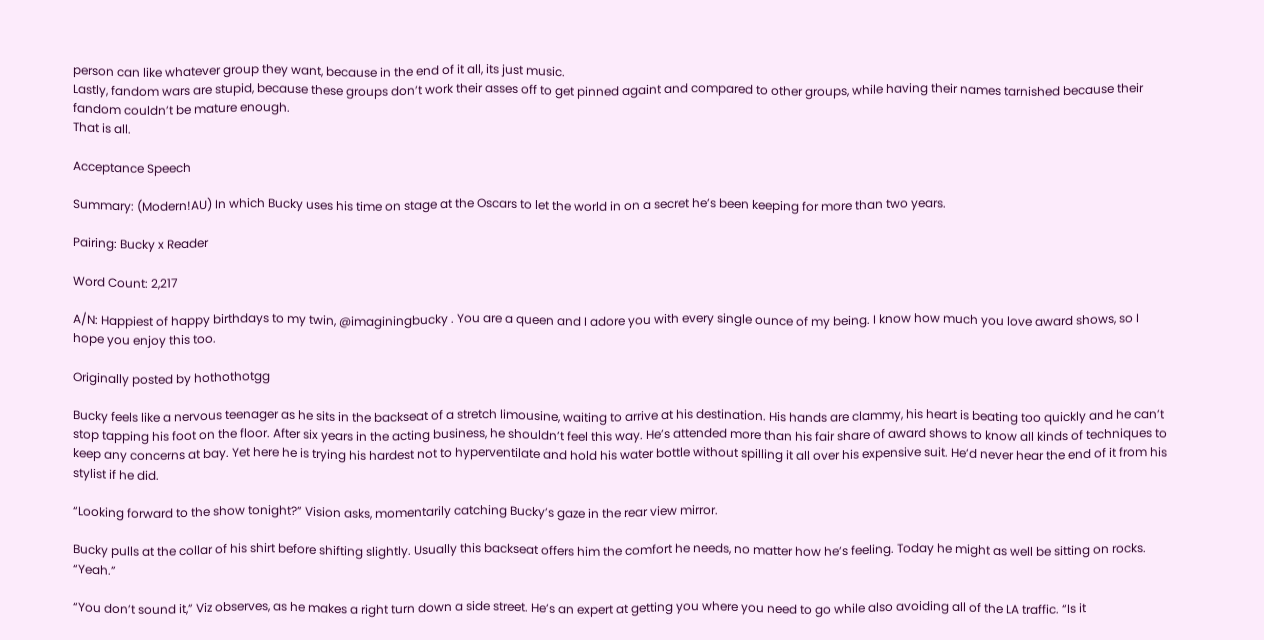person can like whatever group they want, because in the end of it all, its just music.
Lastly, fandom wars are stupid, because these groups don’t work their asses off to get pinned againt and compared to other groups, while having their names tarnished because their fandom couldn’t be mature enough.
That is all.

Acceptance Speech

Summary: (Modern!AU) In which Bucky uses his time on stage at the Oscars to let the world in on a secret he’s been keeping for more than two years.

Pairing: Bucky x Reader

Word Count: 2,217

A/N: Happiest of happy birthdays to my twin, @imaginingbucky . You are a queen and I adore you with every single ounce of my being. I know how much you love award shows, so I hope you enjoy this too.

Originally posted by hothothotgg

Bucky feels like a nervous teenager as he sits in the backseat of a stretch limousine, waiting to arrive at his destination. His hands are clammy, his heart is beating too quickly and he can’t stop tapping his foot on the floor. After six years in the acting business, he shouldn’t feel this way. He’s attended more than his fair share of award shows to know all kinds of techniques to keep any concerns at bay. Yet here he is trying his hardest not to hyperventilate and hold his water bottle without spilling it all over his expensive suit. He’d never hear the end of it from his stylist if he did.

“Looking forward to the show tonight?” Vision asks, momentarily catching Bucky’s gaze in the rear view mirror.

Bucky pulls at the collar of his shirt before shifting slightly. Usually this backseat offers him the comfort he needs, no matter how he’s feeling. Today he might as well be sitting on rocks. “Yeah.”

“You don’t sound it,” Viz observes, as he makes a right turn down a side street. He’s an expert at getting you where you need to go while also avoiding all of the LA traffic. “Is it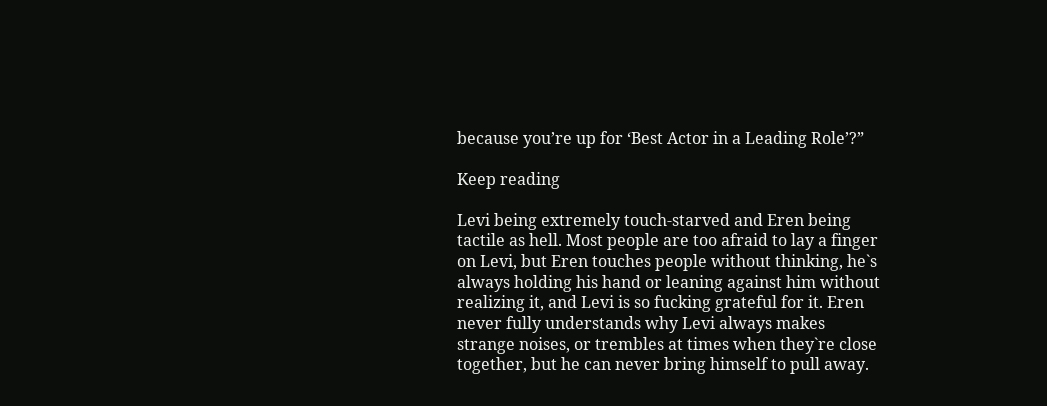because you’re up for ‘Best Actor in a Leading Role’?”

Keep reading

Levi being extremely touch-starved and Eren being tactile as hell. Most people are too afraid to lay a finger on Levi, but Eren touches people without thinking, he`s always holding his hand or leaning against him without realizing it, and Levi is so fucking grateful for it. Eren never fully understands why Levi always makes strange noises, or trembles at times when they`re close together, but he can never bring himself to pull away.